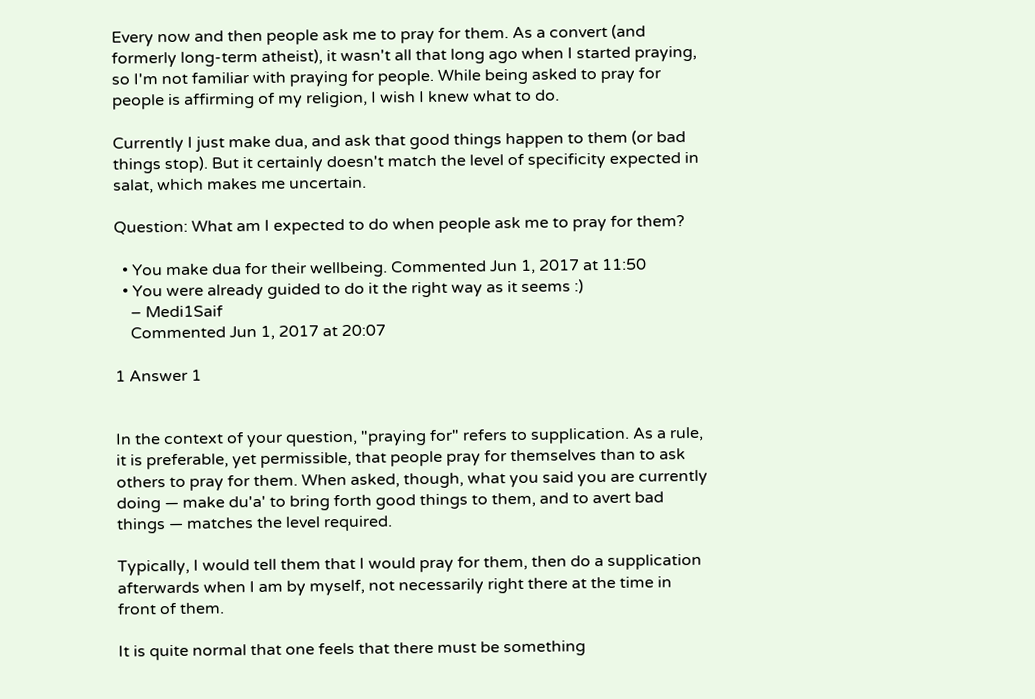Every now and then people ask me to pray for them. As a convert (and formerly long-term atheist), it wasn't all that long ago when I started praying, so I'm not familiar with praying for people. While being asked to pray for people is affirming of my religion, I wish I knew what to do.

Currently I just make dua, and ask that good things happen to them (or bad things stop). But it certainly doesn't match the level of specificity expected in salat, which makes me uncertain.

Question: What am I expected to do when people ask me to pray for them?

  • You make dua for their wellbeing. Commented Jun 1, 2017 at 11:50
  • You were already guided to do it the right way as it seems :)
    – Medi1Saif
    Commented Jun 1, 2017 at 20:07

1 Answer 1


In the context of your question, "praying for" refers to supplication. As a rule, it is preferable, yet permissible, that people pray for themselves than to ask others to pray for them. When asked, though, what you said you are currently doing — make du'a' to bring forth good things to them, and to avert bad things — matches the level required.

Typically, I would tell them that I would pray for them, then do a supplication afterwards when I am by myself, not necessarily right there at the time in front of them.

It is quite normal that one feels that there must be something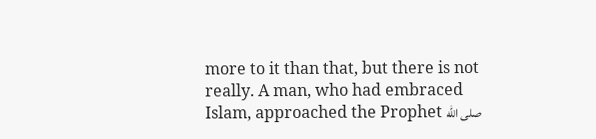more to it than that, but there is not really. A man, who had embraced Islam, approached the Prophet صلى الله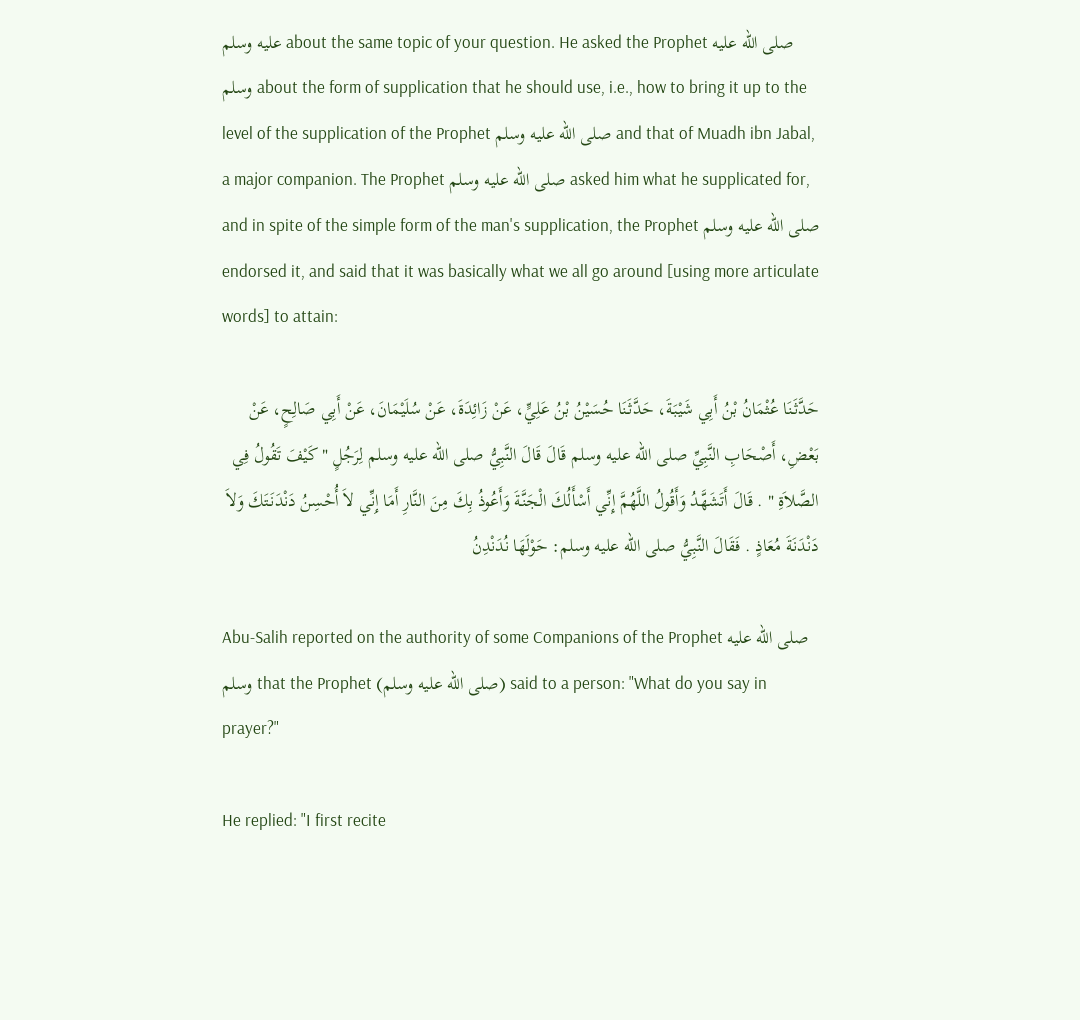عليه وسلم about the same topic of your question. He asked the Prophet صلى الله عليه وسلم about the form of supplication that he should use, i.e., how to bring it up to the level of the supplication of the Prophet صلى الله عليه وسلم and that of Muadh ibn Jabal, a major companion. The Prophet صلى الله عليه وسلم asked him what he supplicated for, and in spite of the simple form of the man's supplication, the Prophet صلى الله عليه وسلم endorsed it, and said that it was basically what we all go around [using more articulate words] to attain:

حَدَّثَنَا عُثْمَانُ بْنُ أَبِي شَيْبَةَ، حَدَّثَنَا حُسَيْنُ بْنُ عَلِيٍّ، عَنْ زَائِدَةَ، عَنْ سُلَيْمَانَ، عَنْ أَبِي صَالِحٍ، عَنْ بَعْضِ، أَصْحَابِ النَّبِيِّ صلى الله عليه وسلم قَالَ قَالَ النَّبِيُّ صلى الله عليه وسلم لِرَجُلٍ " كَيْفَ تَقُولُ فِي الصَّلاَةِ " . قَالَ أَتَشَهَّدُ وَأَقُولُ اللَّهُمَّ إِنِّي أَسْأَلُكَ الْجَنَّةَ وَأَعُوذُ بِكَ مِنَ النَّارِ أَمَا إِنِّي لاَ أُحْسِنُ دَنْدَنَتَكَ وَلاَ دَنْدَنَةَ مُعَاذٍ . فَقَالَ النَّبِيُّ صلى الله عليه وسلم: حَوْلَهَا نُدَنْدِنُ

Abu-Salih reported on the authority of some Companions of the Prophet صلى الله عليه وسلم that the Prophet (صلى الله عليه وسلم) said to a person: "What do you say in prayer?"

He replied: "I first recite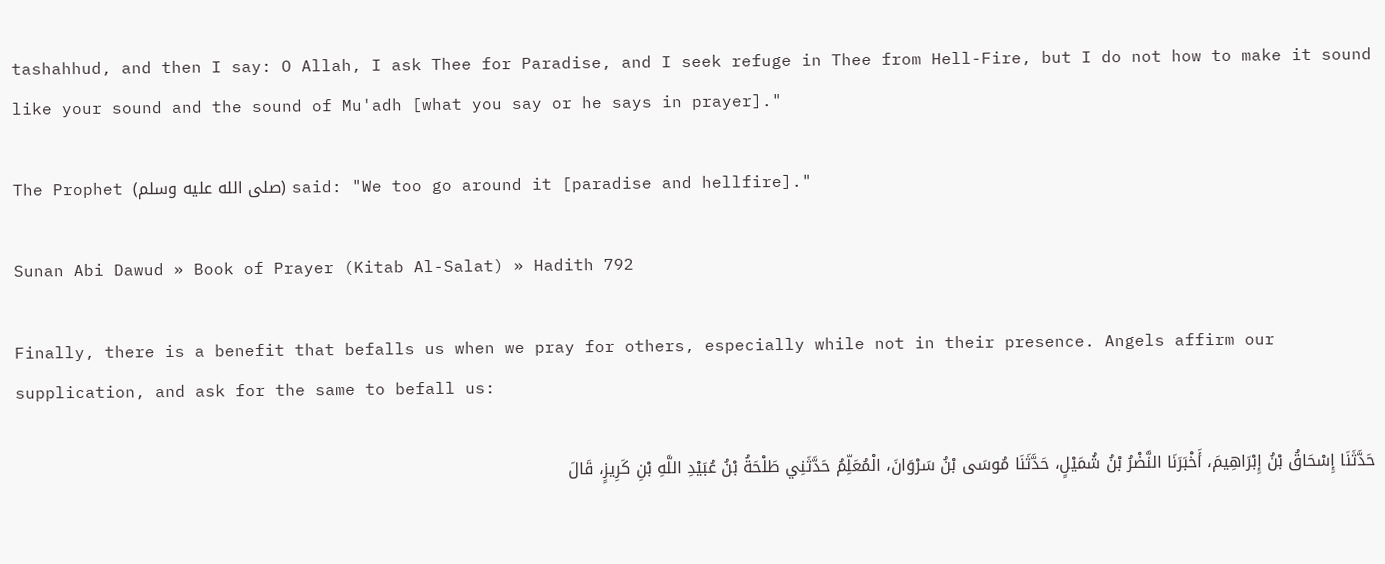tashahhud, and then I say: O Allah, I ask Thee for Paradise, and I seek refuge in Thee from Hell-Fire, but I do not how to make it sound like your sound and the sound of Mu'adh [what you say or he says in prayer]."

The Prophet (صلى الله عليه وسلم) said: "We too go around it [paradise and hellfire]."

Sunan Abi Dawud » Book of Prayer (Kitab Al-Salat) » Hadith 792

Finally, there is a benefit that befalls us when we pray for others, especially while not in their presence. Angels affirm our supplication, and ask for the same to befall us:

حَدَّثَنَا إِسْحَاقُ بْنُ إِبْرَاهِيمَ، أَخْبَرَنَا النَّضْرُ بْنُ شُمَيْلٍ، حَدَّثَنَا مُوسَى بْنُ سَرْوَانَ، الْمُعَلِّمُ حَدَّثَنِي طَلْحَةُ بْنُ عُبَيْدِ اللَّهِ بْنِ كَرِيزٍ، قَالَ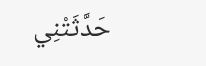حَدَّثَتْنِي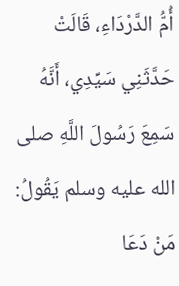أُمُّ الدَّرْدَاءِ، قَالَتْ حَدَّثَنِي سَيِّدِي، أَنَّهُ سَمِعَ رَسُولَ اللَّهِ صلى الله عليه وسلم يَقُولُ: مَنْ دَعَا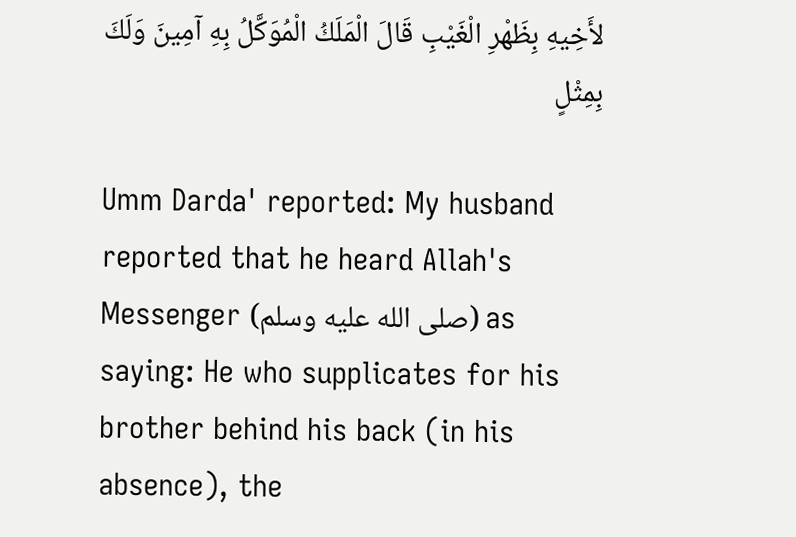لأَخِيهِ بِظَهْرِ الْغَيْبِ قَالَ الْمَلَكُ الْمُوَكَّلُ بِهِ آمِينَ وَلَكَ بِمِثْلٍ

Umm Darda' reported: My husband reported that he heard Allah's Messenger (صلى الله عليه وسلم) as saying: He who supplicates for his brother behind his back (in his absence), the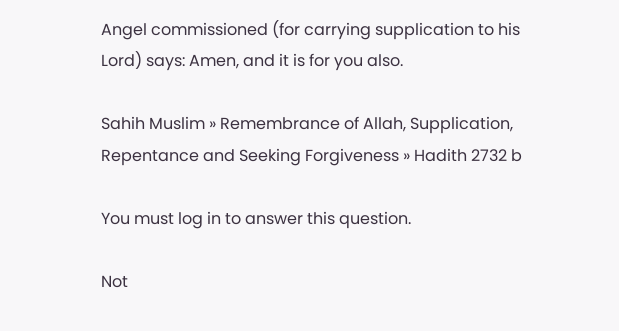Angel commissioned (for carrying supplication to his Lord) says: Amen, and it is for you also.

Sahih Muslim » Remembrance of Allah, Supplication, Repentance and Seeking Forgiveness » Hadith 2732 b

You must log in to answer this question.

Not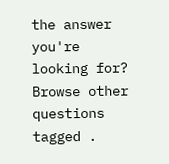the answer you're looking for? Browse other questions tagged .